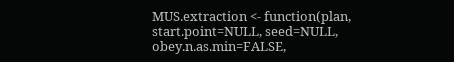MUS.extraction <- function(plan, start.point=NULL, seed=NULL, obey.n.as.min=FALSE,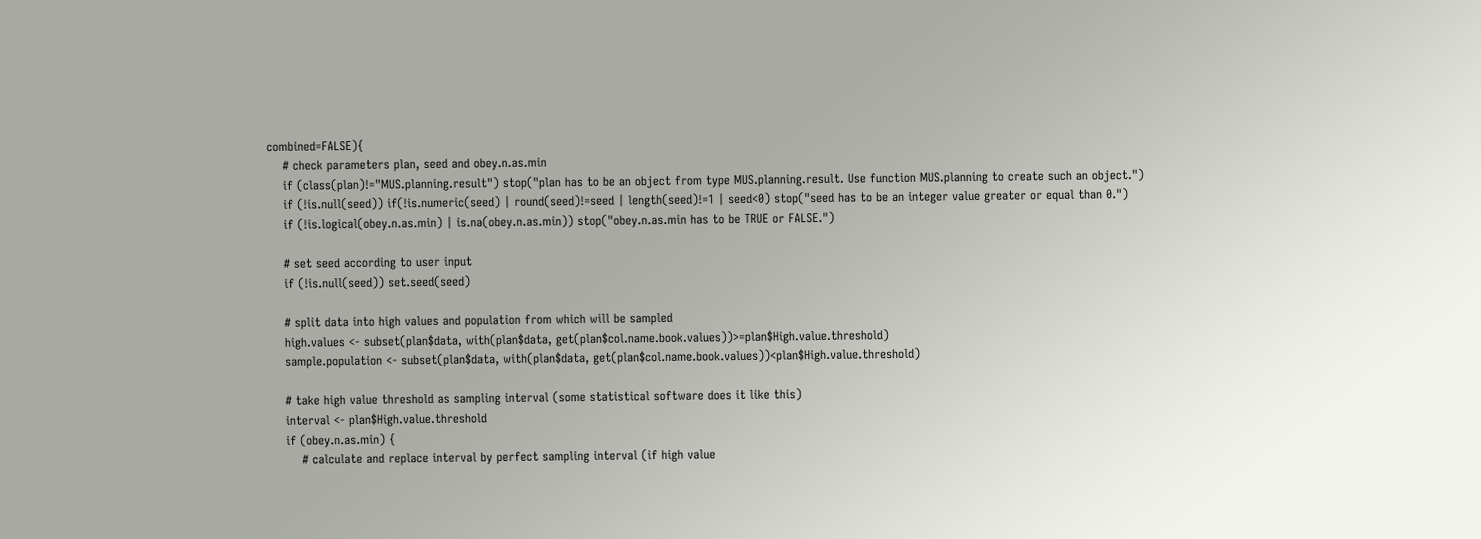combined=FALSE){
    # check parameters plan, seed and obey.n.as.min
    if (class(plan)!="MUS.planning.result") stop("plan has to be an object from type MUS.planning.result. Use function MUS.planning to create such an object.")
    if (!is.null(seed)) if(!is.numeric(seed) | round(seed)!=seed | length(seed)!=1 | seed<0) stop("seed has to be an integer value greater or equal than 0.")
    if (!is.logical(obey.n.as.min) | is.na(obey.n.as.min)) stop("obey.n.as.min has to be TRUE or FALSE.")

    # set seed according to user input
    if (!is.null(seed)) set.seed(seed)

    # split data into high values and population from which will be sampled
    high.values <- subset(plan$data, with(plan$data, get(plan$col.name.book.values))>=plan$High.value.threshold)
    sample.population <- subset(plan$data, with(plan$data, get(plan$col.name.book.values))<plan$High.value.threshold)

    # take high value threshold as sampling interval (some statistical software does it like this)
    interval <- plan$High.value.threshold
    if (obey.n.as.min) {
        # calculate and replace interval by perfect sampling interval (if high value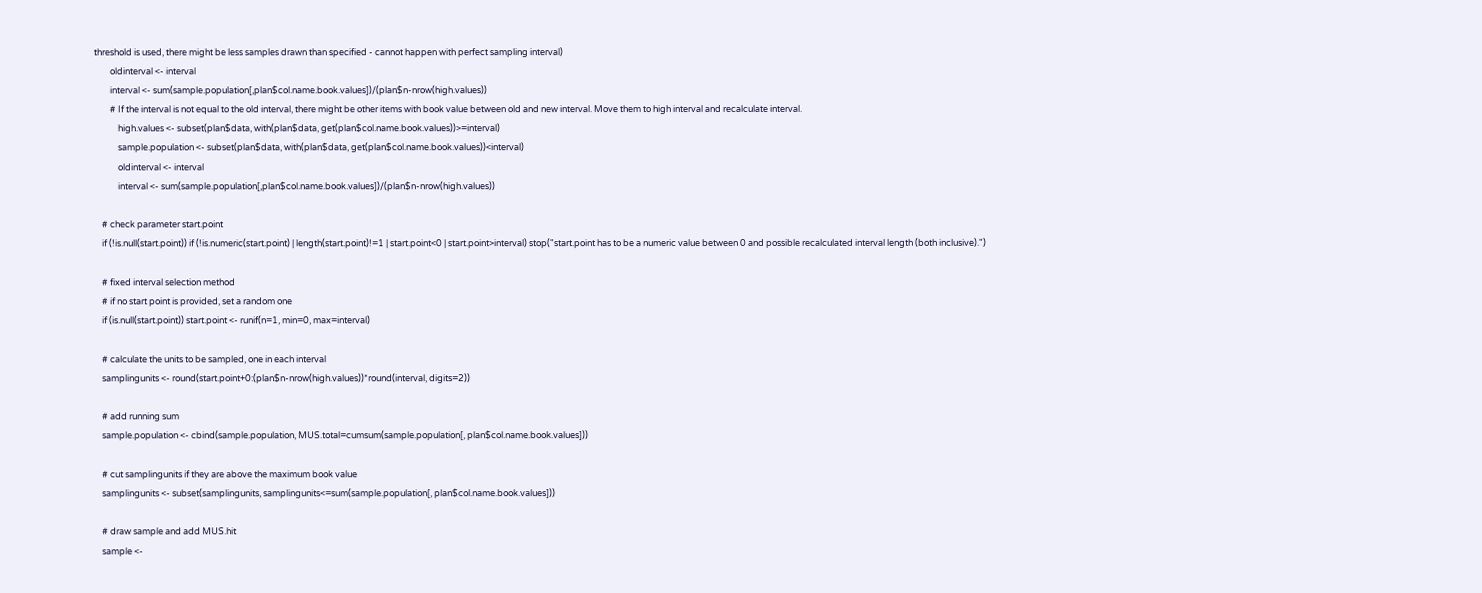threshold is used, there might be less samples drawn than specified - cannot happen with perfect sampling interval)
        oldinterval <- interval
        interval <- sum(sample.population[,plan$col.name.book.values])/(plan$n-nrow(high.values))
        # If the interval is not equal to the old interval, there might be other items with book value between old and new interval. Move them to high interval and recalculate interval.
            high.values <- subset(plan$data, with(plan$data, get(plan$col.name.book.values))>=interval)
            sample.population <- subset(plan$data, with(plan$data, get(plan$col.name.book.values))<interval)
            oldinterval <- interval
            interval <- sum(sample.population[,plan$col.name.book.values])/(plan$n-nrow(high.values))

    # check parameter start.point
    if (!is.null(start.point)) if (!is.numeric(start.point) | length(start.point)!=1 | start.point<0 | start.point>interval) stop("start.point has to be a numeric value between 0 and possible recalculated interval length (both inclusive).")

    # fixed interval selection method
    # if no start point is provided, set a random one
    if (is.null(start.point)) start.point <- runif(n=1, min=0, max=interval)

    # calculate the units to be sampled, one in each interval
    samplingunits <- round(start.point+0:(plan$n-nrow(high.values))*round(interval, digits=2))

    # add running sum
    sample.population <- cbind(sample.population, MUS.total=cumsum(sample.population[, plan$col.name.book.values]))

    # cut samplingunits if they are above the maximum book value
    samplingunits <- subset(samplingunits, samplingunits<=sum(sample.population[, plan$col.name.book.values]))

    # draw sample and add MUS.hit
    sample <-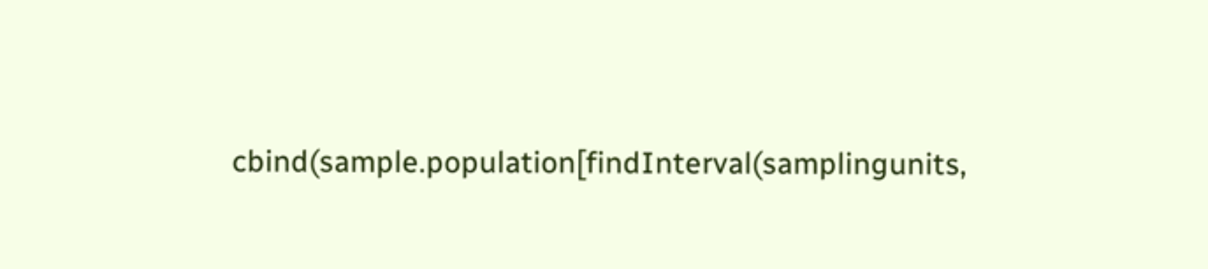cbind(sample.population[findInterval(samplingunits,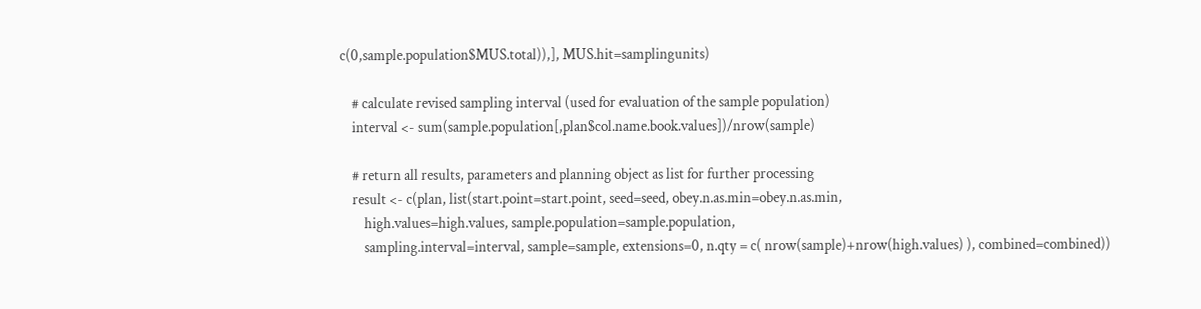c(0,sample.population$MUS.total)),], MUS.hit=samplingunits)

    # calculate revised sampling interval (used for evaluation of the sample population)
    interval <- sum(sample.population[,plan$col.name.book.values])/nrow(sample)

    # return all results, parameters and planning object as list for further processing
    result <- c(plan, list(start.point=start.point, seed=seed, obey.n.as.min=obey.n.as.min,
        high.values=high.values, sample.population=sample.population,
        sampling.interval=interval, sample=sample, extensions=0, n.qty = c( nrow(sample)+nrow(high.values) ), combined=combined))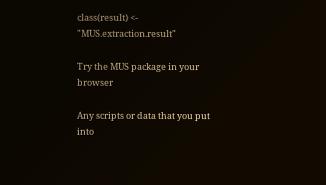class(result) <- "MUS.extraction.result"

Try the MUS package in your browser

Any scripts or data that you put into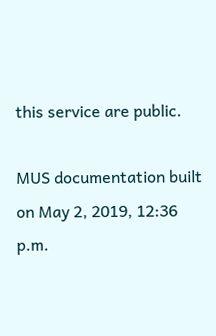this service are public.

MUS documentation built on May 2, 2019, 12:36 p.m.